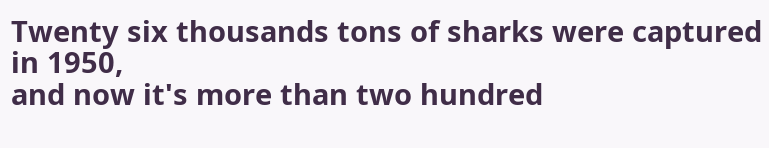Twenty six thousands tons of sharks were captured in 1950,
and now it's more than two hundred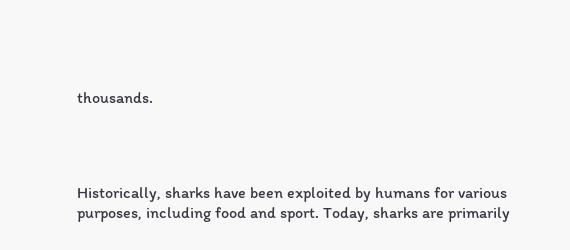thousands.




Historically, sharks have been exploited by humans for various purposes, including food and sport. Today, sharks are primarily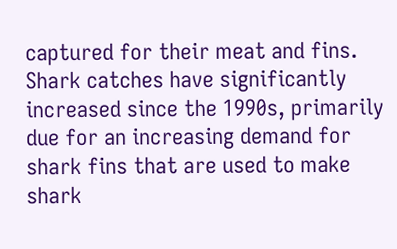captured for their meat and fins. Shark catches have significantly increased since the 1990s, primarily due for an increasing demand for shark fins that are used to make shark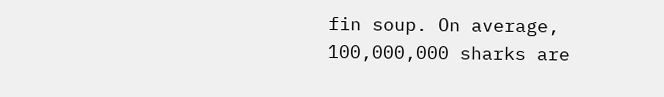fin soup. On average, 100,000,000 sharks are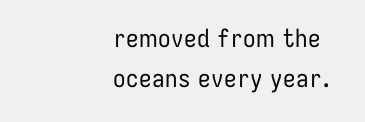removed from the oceans every year.